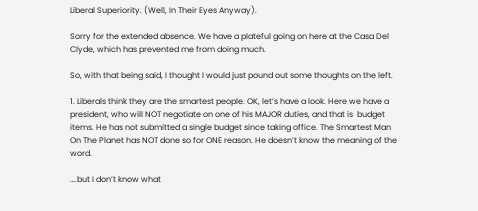Liberal Superiority. (Well, In Their Eyes Anyway).

Sorry for the extended absence. We have a plateful going on here at the Casa Del Clyde, which has prevented me from doing much.

So, with that being said, I thought I would just pound out some thoughts on the left.

1. Liberals think they are the smartest people. OK, let’s have a look. Here we have a president, who will NOT negotiate on one of his MAJOR duties, and that is  budget items. He has not submitted a single budget since taking office. The Smartest Man On The Planet has NOT done so for ONE reason. He doesn’t know the meaning of the word.

….but I don’t know what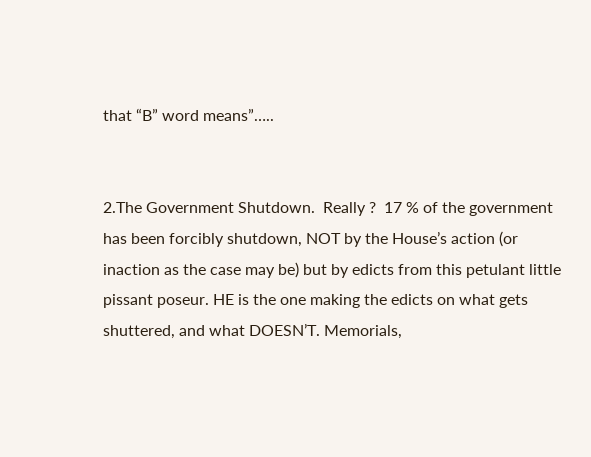that “B” word means”…..


2.The Government Shutdown.  Really ?  17 % of the government has been forcibly shutdown, NOT by the House’s action (or inaction as the case may be) but by edicts from this petulant little pissant poseur. HE is the one making the edicts on what gets shuttered, and what DOESN’T. Memorials,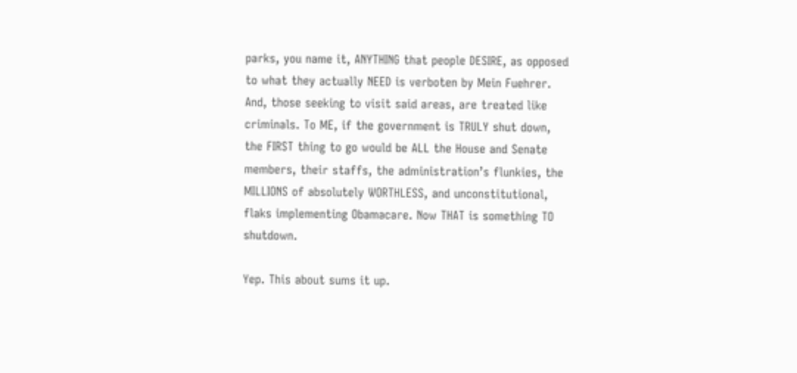parks, you name it, ANYTHING that people DESIRE, as opposed to what they actually NEED is verboten by Mein Fuehrer. And, those seeking to visit said areas, are treated like criminals. To ME, if the government is TRULY shut down, the FIRST thing to go would be ALL the House and Senate members, their staffs, the administration’s flunkies, the MILLIONS of absolutely WORTHLESS, and unconstitutional, flaks implementing Obamacare. Now THAT is something TO shutdown.

Yep. This about sums it up.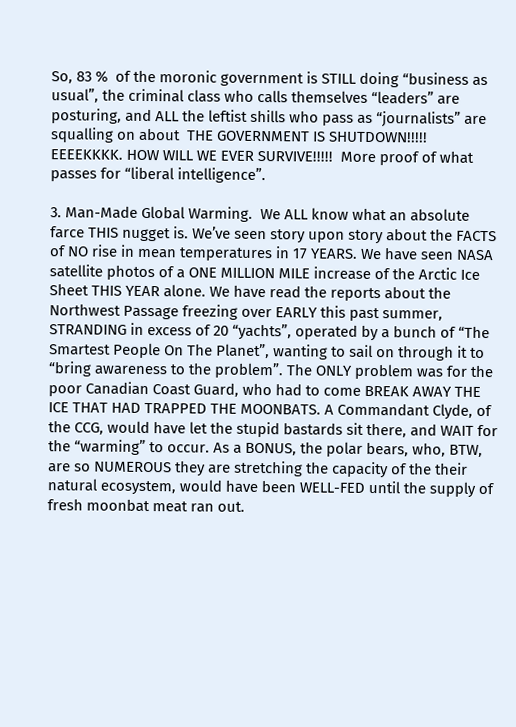So, 83 %  of the moronic government is STILL doing “business as usual”, the criminal class who calls themselves “leaders” are posturing, and ALL the leftist shills who pass as “journalists” are squalling on about  THE GOVERNMENT IS SHUTDOWN!!!!! EEEEKKKK. HOW WILL WE EVER SURVIVE!!!!!  More proof of what passes for “liberal intelligence”.

3. Man-Made Global Warming.  We ALL know what an absolute farce THIS nugget is. We’ve seen story upon story about the FACTS of NO rise in mean temperatures in 17 YEARS. We have seen NASA satellite photos of a ONE MILLION MILE increase of the Arctic Ice Sheet THIS YEAR alone. We have read the reports about the Northwest Passage freezing over EARLY this past summer, STRANDING in excess of 20 “yachts”, operated by a bunch of “The Smartest People On The Planet”, wanting to sail on through it to “bring awareness to the problem”. The ONLY problem was for the poor Canadian Coast Guard, who had to come BREAK AWAY THE ICE THAT HAD TRAPPED THE MOONBATS. A Commandant Clyde, of the CCG, would have let the stupid bastards sit there, and WAIT for the “warming” to occur. As a BONUS, the polar bears, who, BTW, are so NUMEROUS they are stretching the capacity of the their natural ecosystem, would have been WELL-FED until the supply of fresh moonbat meat ran out.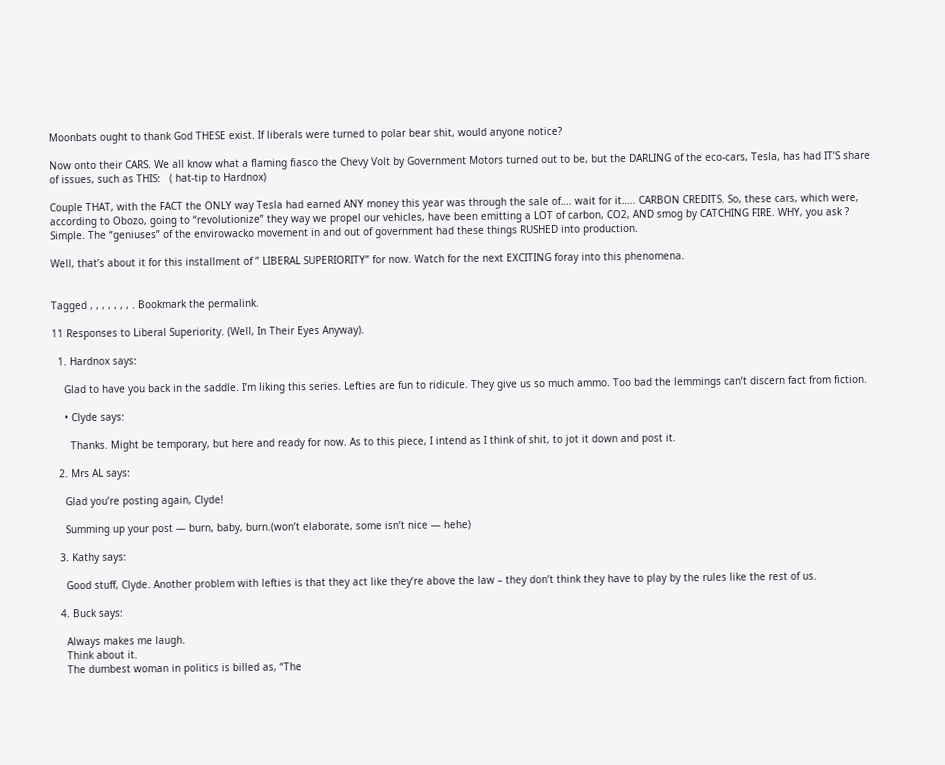Moonbats ought to thank God THESE exist. If liberals were turned to polar bear shit, would anyone notice?

Now onto their CARS. We all know what a flaming fiasco the Chevy Volt by Government Motors turned out to be, but the DARLING of the eco-cars, Tesla, has had IT’S share of issues, such as THIS:   ( hat-tip to Hardnox)

Couple THAT, with the FACT the ONLY way Tesla had earned ANY money this year was through the sale of…. wait for it….. CARBON CREDITS. So, these cars, which were, according to Obozo, going to “revolutionize” they way we propel our vehicles, have been emitting a LOT of carbon, CO2, AND smog by CATCHING FIRE. WHY, you ask ? Simple. The “geniuses” of the envirowacko movement in and out of government had these things RUSHED into production.

Well, that’s about it for this installment of ” LIBERAL SUPERIORITY” for now. Watch for the next EXCITING foray into this phenomena.


Tagged , , , , , , , . Bookmark the permalink.

11 Responses to Liberal Superiority. (Well, In Their Eyes Anyway).

  1. Hardnox says:

    Glad to have you back in the saddle. I’m liking this series. Lefties are fun to ridicule. They give us so much ammo. Too bad the lemmings can’t discern fact from fiction.

    • Clyde says:

      Thanks. Might be temporary, but here and ready for now. As to this piece, I intend as I think of shit, to jot it down and post it.

  2. Mrs AL says:

    Glad you’re posting again, Clyde!

    Summing up your post — burn, baby, burn.(won’t elaborate, some isn’t nice — hehe)

  3. Kathy says:

    Good stuff, Clyde. Another problem with lefties is that they act like they’re above the law – they don’t think they have to play by the rules like the rest of us.

  4. Buck says:

    Always makes me laugh.
    Think about it.
    The dumbest woman in politics is billed as, “The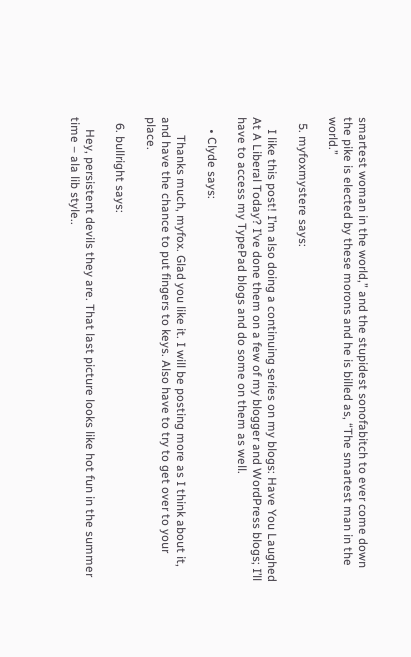smartest woman in the world,” and the stupidest sonofabitch to ever come down the pike is elected by these morons and he is billed as, “The smartest man in the world.”

  5. myfoxmystere says:

    I like this post! I’m also doing a continuing series on my blogs: Have You Laughed At A Liberal Today? I’ve done them on a few of my blogger and WordPress blogs; I’ll have to access my TypePad blogs and do some on them as well.

    • Clyde says:

      Thanks much, myfox. Glad you like it. I will be posting more as I think about it, and have the chance to put fingers to keys. Also have to try to get over to your place.

  6. bullright says:

    Hey, persistent devils they are. That last picture looks like hot fun in the summer time – ala lib style..